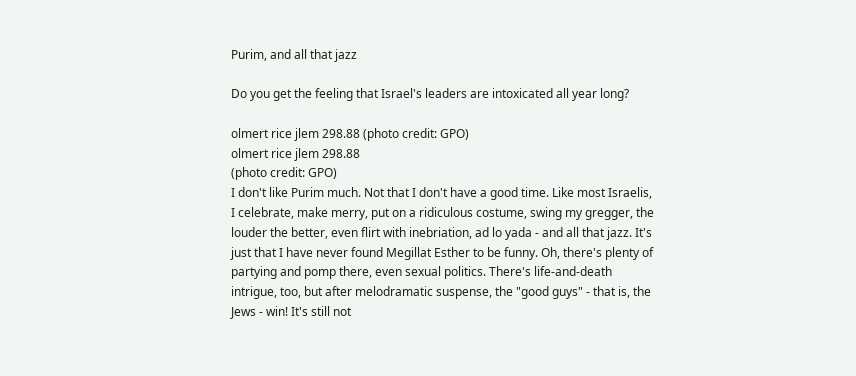Purim, and all that jazz

Do you get the feeling that Israel's leaders are intoxicated all year long?

olmert rice jlem 298.88 (photo credit: GPO)
olmert rice jlem 298.88
(photo credit: GPO)
I don't like Purim much. Not that I don't have a good time. Like most Israelis, I celebrate, make merry, put on a ridiculous costume, swing my gregger, the louder the better, even flirt with inebriation, ad lo yada - and all that jazz. It's just that I have never found Megillat Esther to be funny. Oh, there's plenty of partying and pomp there, even sexual politics. There's life-and-death intrigue, too, but after melodramatic suspense, the "good guys" - that is, the Jews - win! It's still not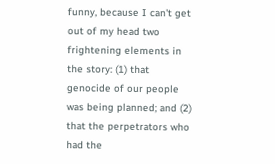funny, because I can't get out of my head two frightening elements in the story: (1) that genocide of our people was being planned; and (2) that the perpetrators who had the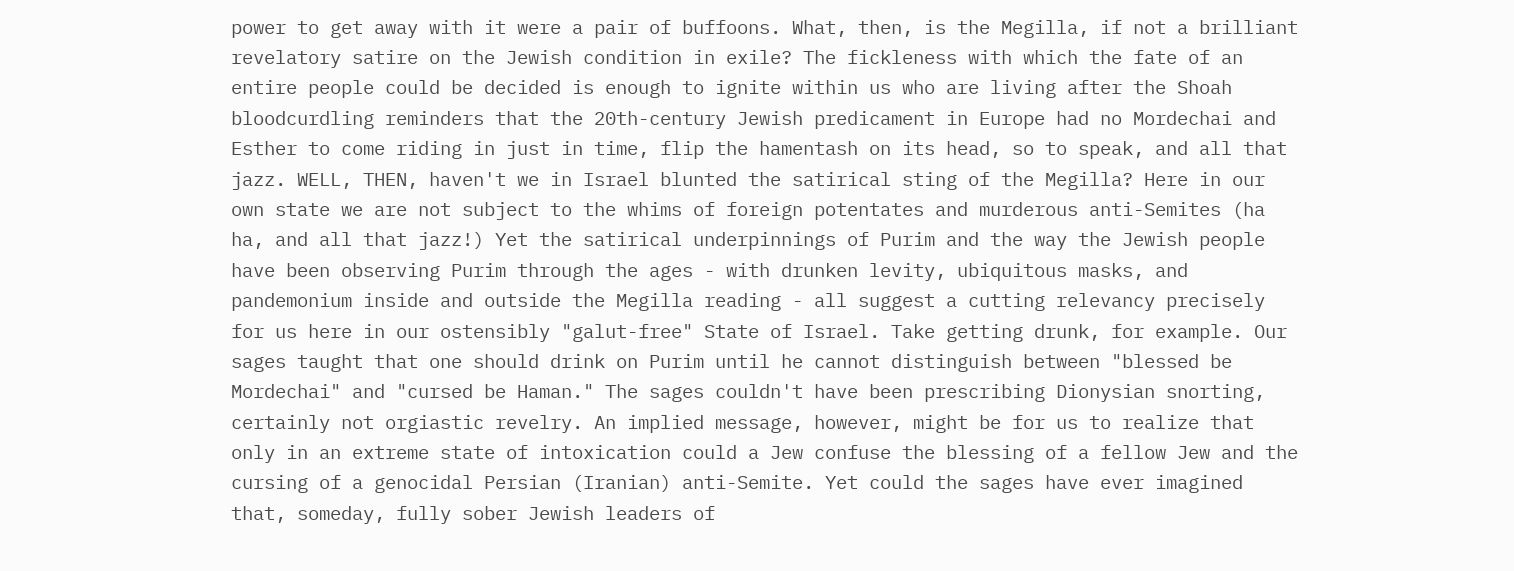power to get away with it were a pair of buffoons. What, then, is the Megilla, if not a brilliant revelatory satire on the Jewish condition in exile? The fickleness with which the fate of an entire people could be decided is enough to ignite within us who are living after the Shoah bloodcurdling reminders that the 20th-century Jewish predicament in Europe had no Mordechai and Esther to come riding in just in time, flip the hamentash on its head, so to speak, and all that jazz. WELL, THEN, haven't we in Israel blunted the satirical sting of the Megilla? Here in our own state we are not subject to the whims of foreign potentates and murderous anti-Semites (ha ha, and all that jazz!) Yet the satirical underpinnings of Purim and the way the Jewish people have been observing Purim through the ages - with drunken levity, ubiquitous masks, and pandemonium inside and outside the Megilla reading - all suggest a cutting relevancy precisely for us here in our ostensibly "galut-free" State of Israel. Take getting drunk, for example. Our sages taught that one should drink on Purim until he cannot distinguish between "blessed be Mordechai" and "cursed be Haman." The sages couldn't have been prescribing Dionysian snorting, certainly not orgiastic revelry. An implied message, however, might be for us to realize that only in an extreme state of intoxication could a Jew confuse the blessing of a fellow Jew and the cursing of a genocidal Persian (Iranian) anti-Semite. Yet could the sages have ever imagined that, someday, fully sober Jewish leaders of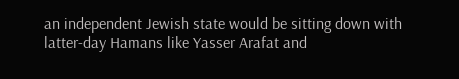an independent Jewish state would be sitting down with latter-day Hamans like Yasser Arafat and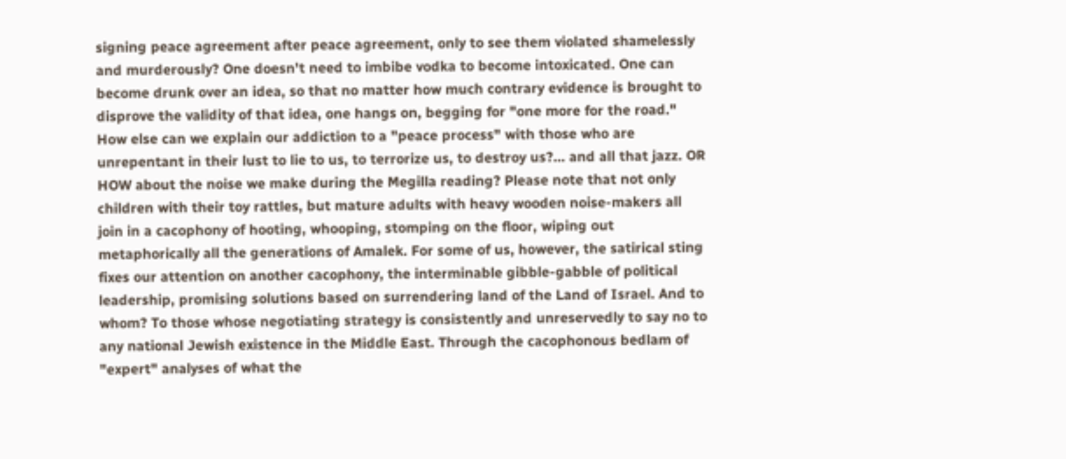signing peace agreement after peace agreement, only to see them violated shamelessly and murderously? One doesn't need to imbibe vodka to become intoxicated. One can become drunk over an idea, so that no matter how much contrary evidence is brought to disprove the validity of that idea, one hangs on, begging for "one more for the road." How else can we explain our addiction to a "peace process" with those who are unrepentant in their lust to lie to us, to terrorize us, to destroy us?... and all that jazz. OR HOW about the noise we make during the Megilla reading? Please note that not only children with their toy rattles, but mature adults with heavy wooden noise-makers all join in a cacophony of hooting, whooping, stomping on the floor, wiping out metaphorically all the generations of Amalek. For some of us, however, the satirical sting fixes our attention on another cacophony, the interminable gibble-gabble of political leadership, promising solutions based on surrendering land of the Land of Israel. And to whom? To those whose negotiating strategy is consistently and unreservedly to say no to any national Jewish existence in the Middle East. Through the cacophonous bedlam of "expert" analyses of what the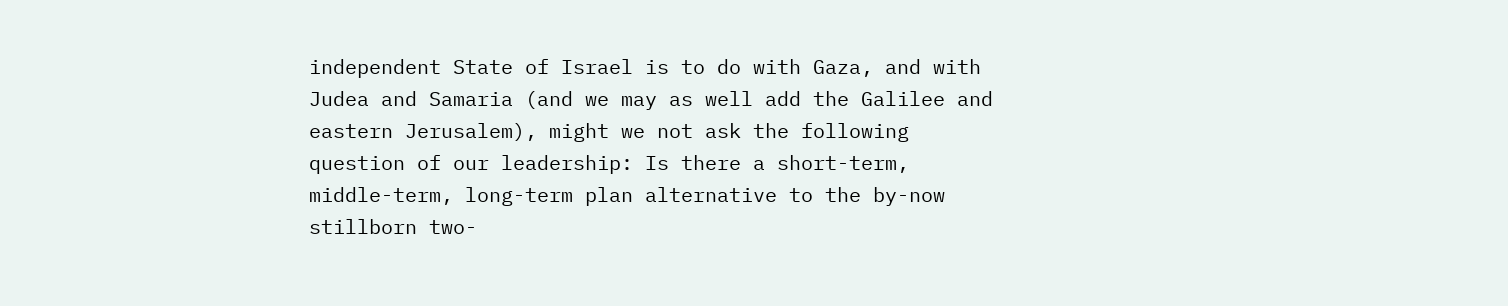independent State of Israel is to do with Gaza, and with Judea and Samaria (and we may as well add the Galilee and eastern Jerusalem), might we not ask the following question of our leadership: Is there a short-term, middle-term, long-term plan alternative to the by-now stillborn two-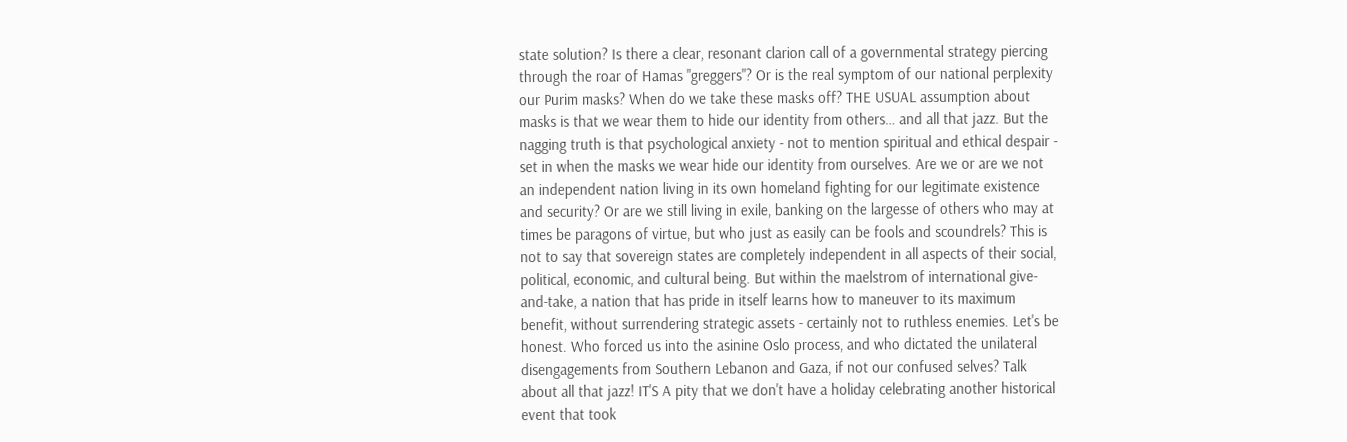state solution? Is there a clear, resonant clarion call of a governmental strategy piercing through the roar of Hamas "greggers"? Or is the real symptom of our national perplexity our Purim masks? When do we take these masks off? THE USUAL assumption about masks is that we wear them to hide our identity from others… and all that jazz. But the nagging truth is that psychological anxiety - not to mention spiritual and ethical despair - set in when the masks we wear hide our identity from ourselves. Are we or are we not an independent nation living in its own homeland fighting for our legitimate existence and security? Or are we still living in exile, banking on the largesse of others who may at times be paragons of virtue, but who just as easily can be fools and scoundrels? This is not to say that sovereign states are completely independent in all aspects of their social, political, economic, and cultural being. But within the maelstrom of international give-and-take, a nation that has pride in itself learns how to maneuver to its maximum benefit, without surrendering strategic assets - certainly not to ruthless enemies. Let's be honest. Who forced us into the asinine Oslo process, and who dictated the unilateral disengagements from Southern Lebanon and Gaza, if not our confused selves? Talk about all that jazz! IT'S A pity that we don't have a holiday celebrating another historical event that took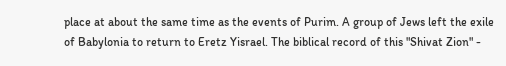place at about the same time as the events of Purim. A group of Jews left the exile of Babylonia to return to Eretz Yisrael. The biblical record of this "Shivat Zion" -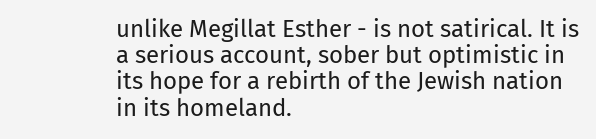unlike Megillat Esther - is not satirical. It is a serious account, sober but optimistic in its hope for a rebirth of the Jewish nation in its homeland.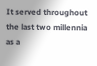It served throughout the last two millennia as a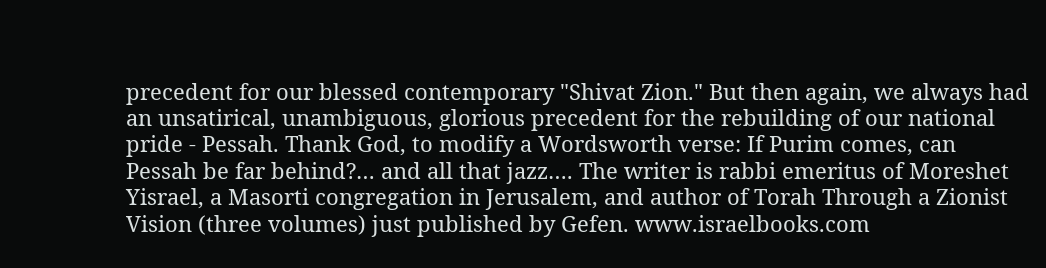precedent for our blessed contemporary "Shivat Zion." But then again, we always had an unsatirical, unambiguous, glorious precedent for the rebuilding of our national pride - Pessah. Thank God, to modify a Wordsworth verse: If Purim comes, can Pessah be far behind?… and all that jazz…. The writer is rabbi emeritus of Moreshet Yisrael, a Masorti congregation in Jerusalem, and author of Torah Through a Zionist Vision (three volumes) just published by Gefen. www.israelbooks.com